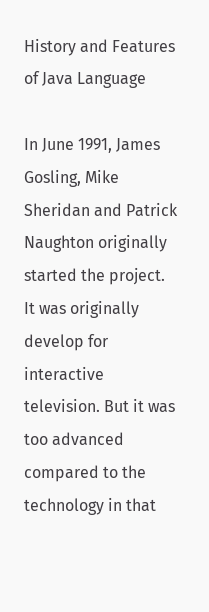History and Features of Java Language

In June 1991, James Gosling, Mike Sheridan and Patrick Naughton originally started the project. It was originally develop for interactive television. But it was too advanced compared to the technology in that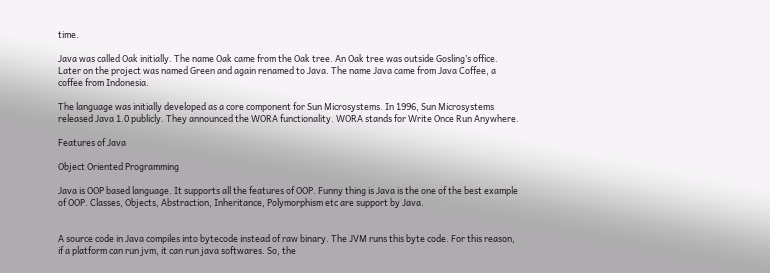time.

Java was called Oak initially. The name Oak came from the Oak tree. An Oak tree was outside Gosling’s office. Later on the project was named Green and again renamed to Java. The name Java came from Java Coffee, a coffee from Indonesia.

The language was initially developed as a core component for Sun Microsystems. In 1996, Sun Microsystems released Java 1.0 publicly. They announced the WORA functionality. WORA stands for Write Once Run Anywhere.

Features of Java

Object Oriented Programming

Java is OOP based language. It supports all the features of OOP. Funny thing is Java is the one of the best example of OOP. Classes, Objects, Abstraction, Inheritance, Polymorphism etc are support by Java.


A source code in Java compiles into bytecode instead of raw binary. The JVM runs this byte code. For this reason, if a platform can run jvm, it can run java softwares. So, the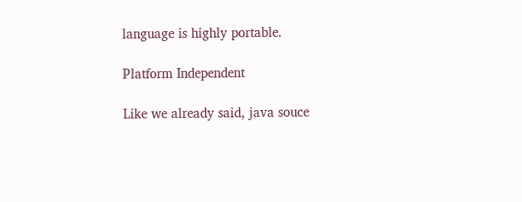language is highly portable.

Platform Independent

Like we already said, java souce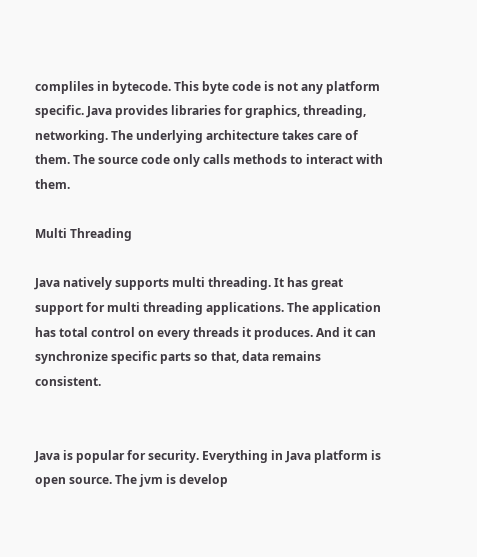compliles in bytecode. This byte code is not any platform specific. Java provides libraries for graphics, threading, networking. The underlying architecture takes care of them. The source code only calls methods to interact with them.

Multi Threading

Java natively supports multi threading. It has great support for multi threading applications. The application has total control on every threads it produces. And it can synchronize specific parts so that, data remains consistent.


Java is popular for security. Everything in Java platform is open source. The jvm is develop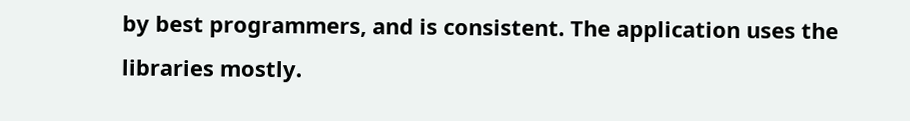by best programmers, and is consistent. The application uses the libraries mostly.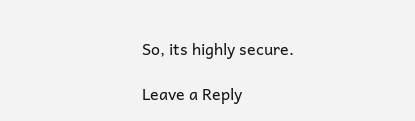So, its highly secure.

Leave a Reply